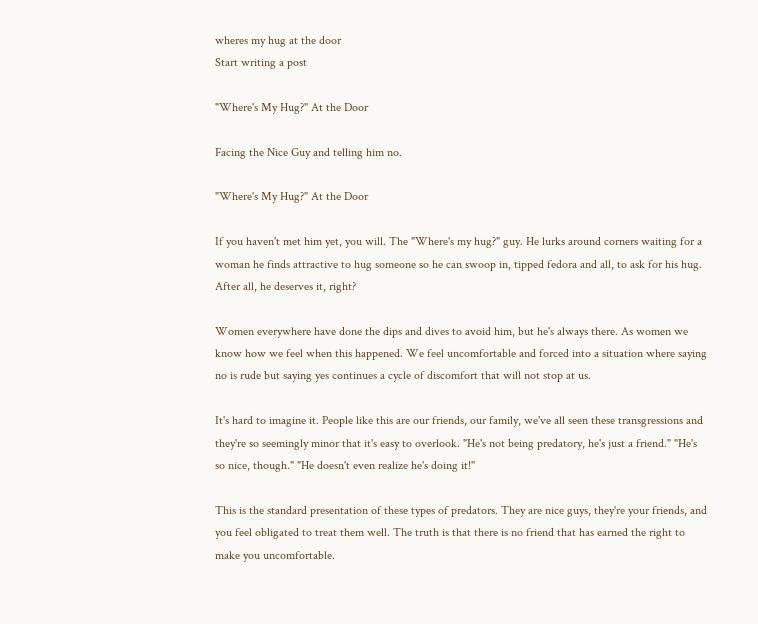wheres my hug at the door
Start writing a post

"Where's My Hug?" At the Door

Facing the Nice Guy and telling him no.

"Where's My Hug?" At the Door

If you haven't met him yet, you will. The "Where's my hug?" guy. He lurks around corners waiting for a woman he finds attractive to hug someone so he can swoop in, tipped fedora and all, to ask for his hug. After all, he deserves it, right?

Women everywhere have done the dips and dives to avoid him, but he's always there. As women we know how we feel when this happened. We feel uncomfortable and forced into a situation where saying no is rude but saying yes continues a cycle of discomfort that will not stop at us.

It's hard to imagine it. People like this are our friends, our family, we've all seen these transgressions and they're so seemingly minor that it's easy to overlook. "He's not being predatory, he's just a friend." "He's so nice, though." "He doesn't even realize he's doing it!"

This is the standard presentation of these types of predators. They are nice guys, they're your friends, and you feel obligated to treat them well. The truth is that there is no friend that has earned the right to make you uncomfortable.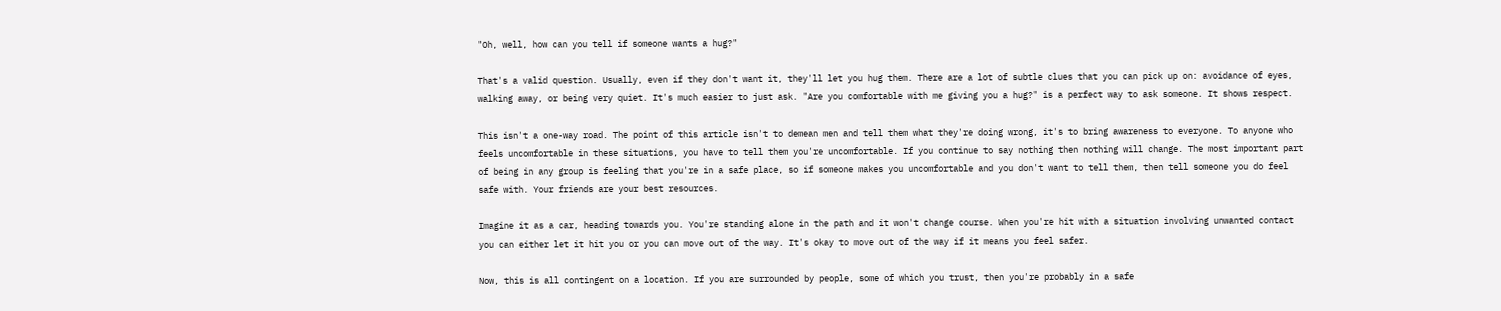"Oh, well, how can you tell if someone wants a hug?"

That's a valid question. Usually, even if they don't want it, they'll let you hug them. There are a lot of subtle clues that you can pick up on: avoidance of eyes, walking away, or being very quiet. It's much easier to just ask. "Are you comfortable with me giving you a hug?" is a perfect way to ask someone. It shows respect.

This isn't a one-way road. The point of this article isn't to demean men and tell them what they're doing wrong, it's to bring awareness to everyone. To anyone who feels uncomfortable in these situations, you have to tell them you're uncomfortable. If you continue to say nothing then nothing will change. The most important part of being in any group is feeling that you're in a safe place, so if someone makes you uncomfortable and you don't want to tell them, then tell someone you do feel safe with. Your friends are your best resources.

Imagine it as a car, heading towards you. You're standing alone in the path and it won't change course. When you're hit with a situation involving unwanted contact you can either let it hit you or you can move out of the way. It's okay to move out of the way if it means you feel safer.

Now, this is all contingent on a location. If you are surrounded by people, some of which you trust, then you're probably in a safe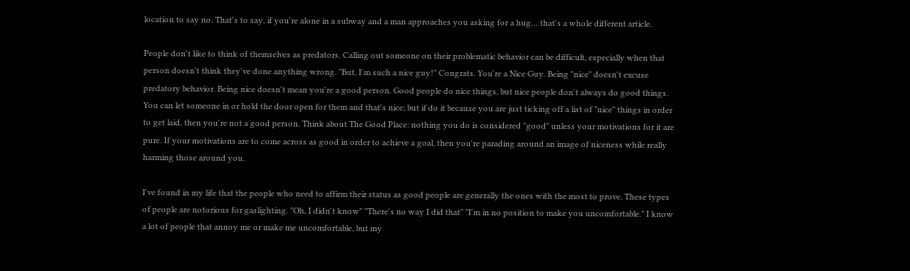location to say no. That's to say, if you're alone in a subway and a man approaches you asking for a hug… that's a whole different article.

People don't like to think of themselves as predators. Calling out someone on their problematic behavior can be difficult, especially when that person doesn't think they've done anything wrong. "But, I'm such a nice guy!" Congrats. You're a Nice Guy. Being "nice" doesn't excuse predatory behavior. Being nice doesn't mean you're a good person. Good people do nice things, but nice people don't always do good things. You can let someone in or hold the door open for them and that's nice; but if do it because you are just ticking off a list of "nice" things in order to get laid, then you're not a good person. Think about The Good Place: nothing you do is considered "good" unless your motivations for it are pure. If your motivations are to come across as good in order to achieve a goal, then you're parading around an image of niceness while really harming those around you.

I've found in my life that the people who need to affirm their status as good people are generally the ones with the most to prove. These types of people are notorious for gaslighting. "Oh, I didn't know" "There's no way I did that" "I'm in no position to make you uncomfortable." I know a lot of people that annoy me or make me uncomfortable, but my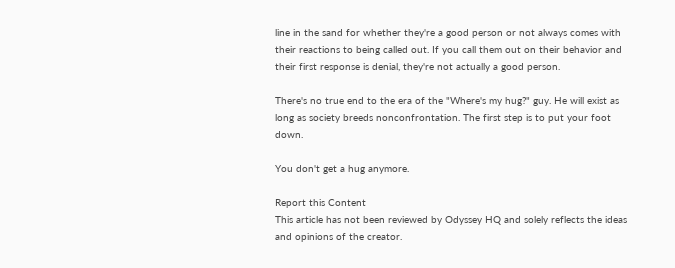line in the sand for whether they're a good person or not always comes with their reactions to being called out. If you call them out on their behavior and their first response is denial, they're not actually a good person.

There's no true end to the era of the "Where's my hug?" guy. He will exist as long as society breeds nonconfrontation. The first step is to put your foot down.

You don't get a hug anymore.

Report this Content
This article has not been reviewed by Odyssey HQ and solely reflects the ideas and opinions of the creator.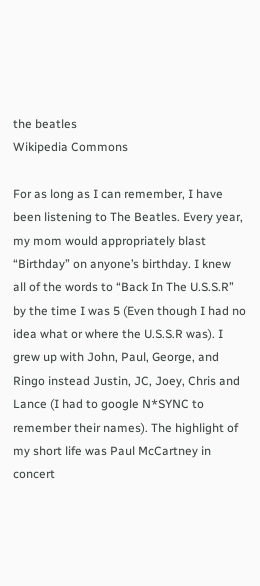the beatles
Wikipedia Commons

For as long as I can remember, I have been listening to The Beatles. Every year, my mom would appropriately blast “Birthday” on anyone’s birthday. I knew all of the words to “Back In The U.S.S.R” by the time I was 5 (Even though I had no idea what or where the U.S.S.R was). I grew up with John, Paul, George, and Ringo instead Justin, JC, Joey, Chris and Lance (I had to google N*SYNC to remember their names). The highlight of my short life was Paul McCartney in concert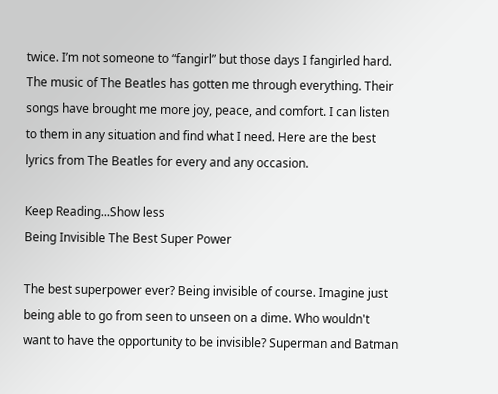twice. I’m not someone to “fangirl” but those days I fangirled hard. The music of The Beatles has gotten me through everything. Their songs have brought me more joy, peace, and comfort. I can listen to them in any situation and find what I need. Here are the best lyrics from The Beatles for every and any occasion.

Keep Reading...Show less
Being Invisible The Best Super Power

The best superpower ever? Being invisible of course. Imagine just being able to go from seen to unseen on a dime. Who wouldn't want to have the opportunity to be invisible? Superman and Batman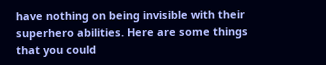have nothing on being invisible with their superhero abilities. Here are some things that you could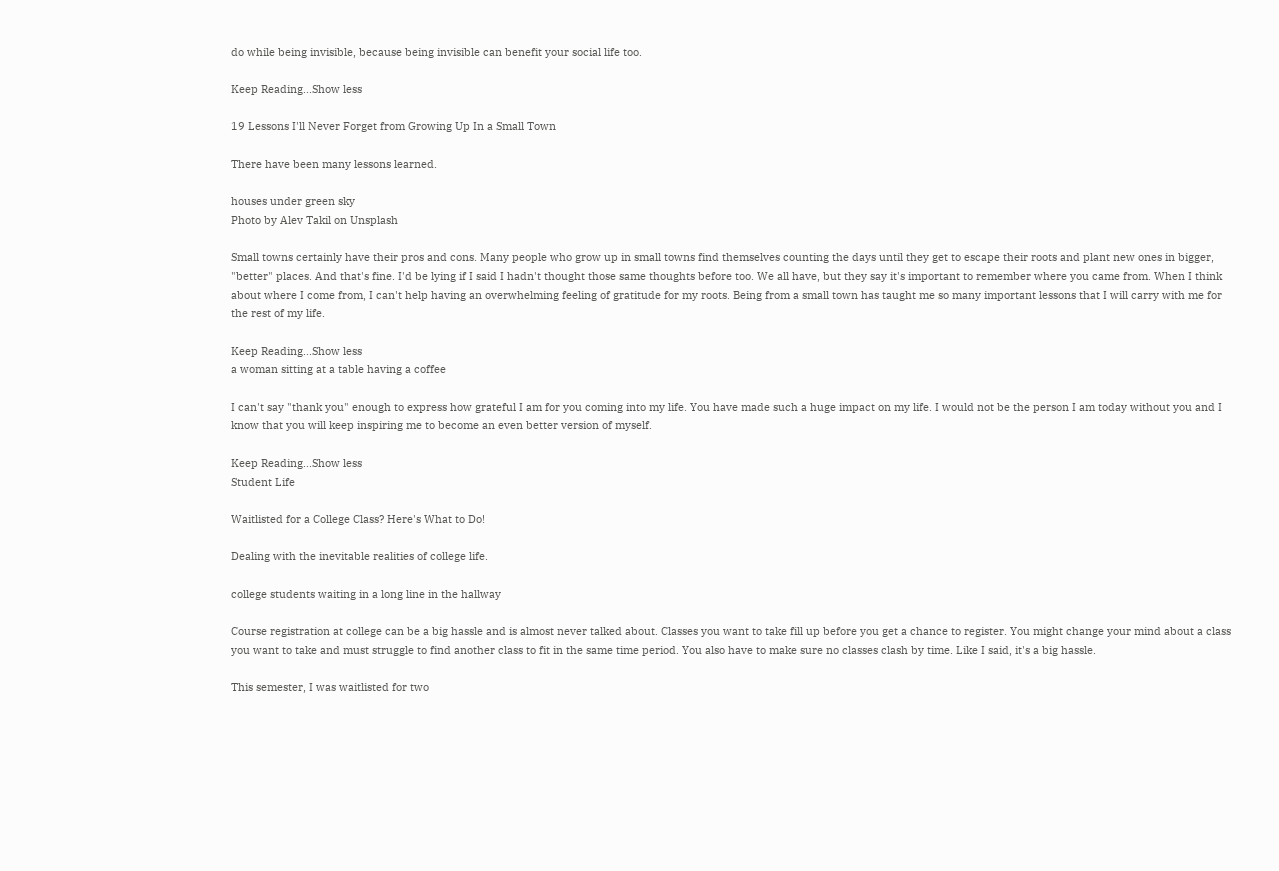do while being invisible, because being invisible can benefit your social life too.

Keep Reading...Show less

19 Lessons I'll Never Forget from Growing Up In a Small Town

There have been many lessons learned.

houses under green sky
Photo by Alev Takil on Unsplash

Small towns certainly have their pros and cons. Many people who grow up in small towns find themselves counting the days until they get to escape their roots and plant new ones in bigger, "better" places. And that's fine. I'd be lying if I said I hadn't thought those same thoughts before too. We all have, but they say it's important to remember where you came from. When I think about where I come from, I can't help having an overwhelming feeling of gratitude for my roots. Being from a small town has taught me so many important lessons that I will carry with me for the rest of my life.

Keep Reading...Show less
a woman sitting at a table having a coffee

I can't say "thank you" enough to express how grateful I am for you coming into my life. You have made such a huge impact on my life. I would not be the person I am today without you and I know that you will keep inspiring me to become an even better version of myself.

Keep Reading...Show less
Student Life

Waitlisted for a College Class? Here's What to Do!

Dealing with the inevitable realities of college life.

college students waiting in a long line in the hallway

Course registration at college can be a big hassle and is almost never talked about. Classes you want to take fill up before you get a chance to register. You might change your mind about a class you want to take and must struggle to find another class to fit in the same time period. You also have to make sure no classes clash by time. Like I said, it's a big hassle.

This semester, I was waitlisted for two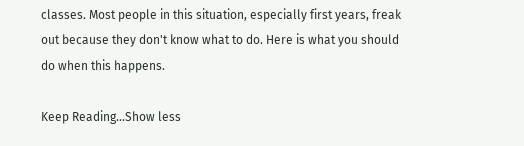classes. Most people in this situation, especially first years, freak out because they don't know what to do. Here is what you should do when this happens.

Keep Reading...Show less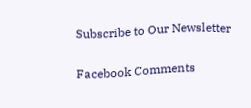Subscribe to Our Newsletter

Facebook Comments